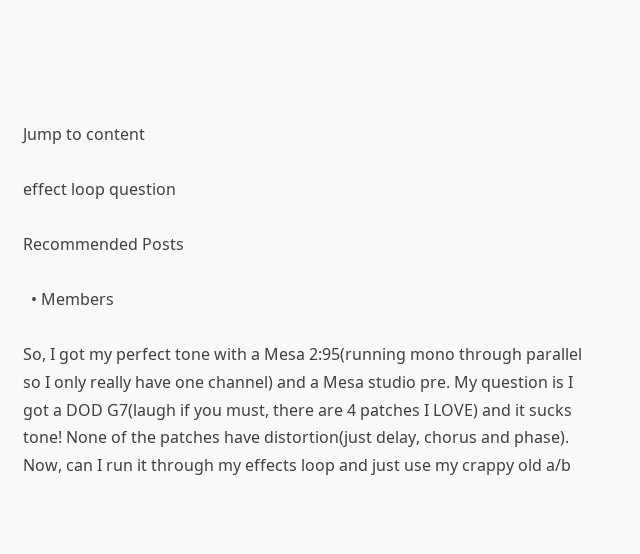Jump to content

effect loop question

Recommended Posts

  • Members

So, I got my perfect tone with a Mesa 2:95(running mono through parallel so I only really have one channel) and a Mesa studio pre. My question is I got a DOD G7(laugh if you must, there are 4 patches I LOVE) and it sucks tone! None of the patches have distortion(just delay, chorus and phase). Now, can I run it through my effects loop and just use my crappy old a/b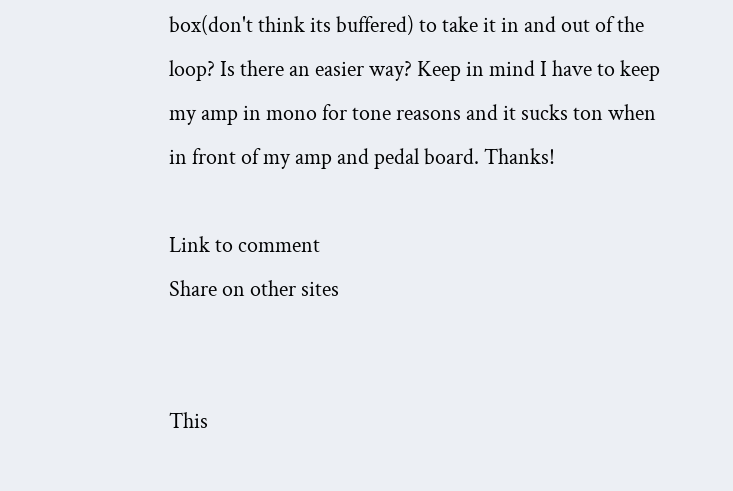box(don't think its buffered) to take it in and out of the loop? Is there an easier way? Keep in mind I have to keep my amp in mono for tone reasons and it sucks ton when in front of my amp and pedal board. Thanks!

Link to comment
Share on other sites


This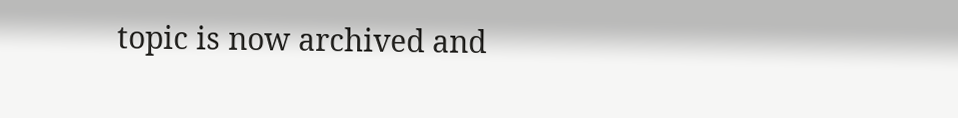topic is now archived and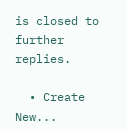is closed to further replies.

  • Create New...